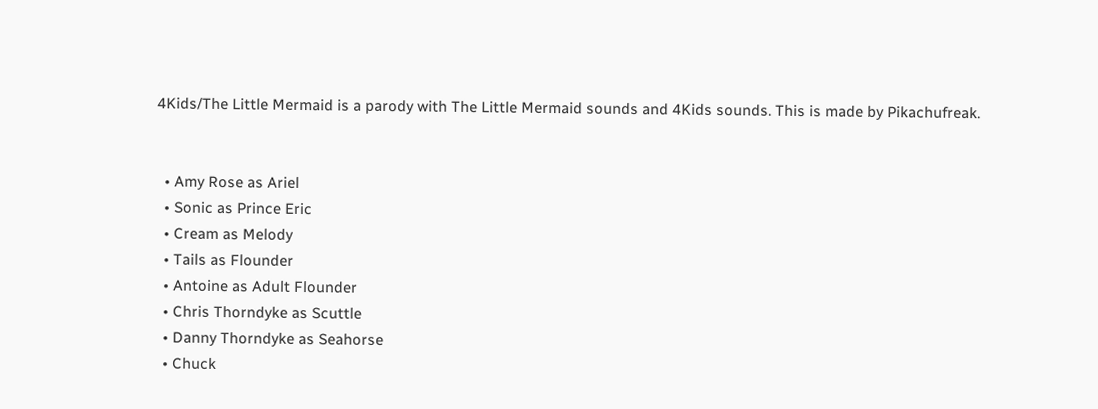4Kids/The Little Mermaid is a parody with The Little Mermaid sounds and 4Kids sounds. This is made by Pikachufreak.


  • Amy Rose as Ariel
  • Sonic as Prince Eric
  • Cream as Melody
  • Tails as Flounder
  • Antoine as Adult Flounder
  • Chris Thorndyke as Scuttle
  • Danny Thorndyke as Seahorse
  • Chuck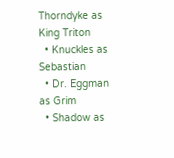Thorndyke as King Triton
  • Knuckles as Sebastian
  • Dr. Eggman as Grim
  • Shadow as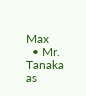Max
  • Mr. Tanaka as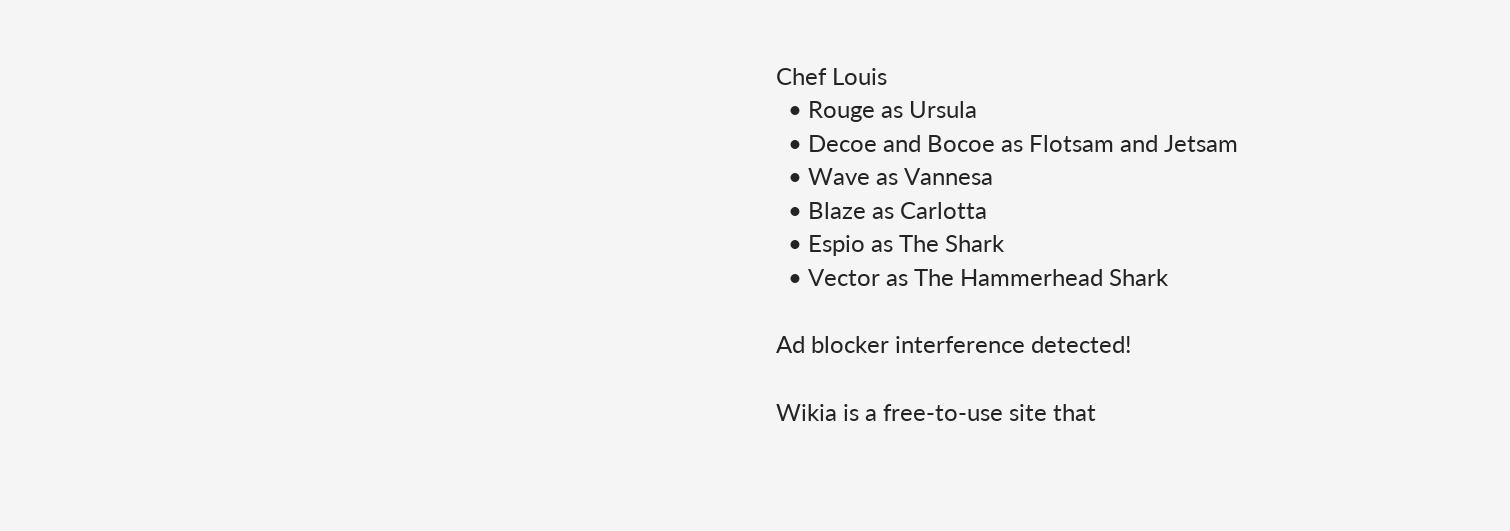Chef Louis
  • Rouge as Ursula
  • Decoe and Bocoe as Flotsam and Jetsam
  • Wave as Vannesa
  • Blaze as Carlotta
  • Espio as The Shark
  • Vector as The Hammerhead Shark

Ad blocker interference detected!

Wikia is a free-to-use site that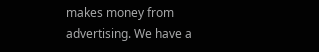makes money from advertising. We have a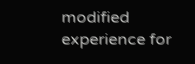modified experience for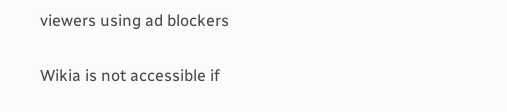viewers using ad blockers

Wikia is not accessible if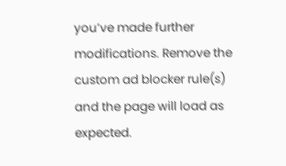you’ve made further modifications. Remove the custom ad blocker rule(s) and the page will load as expected.